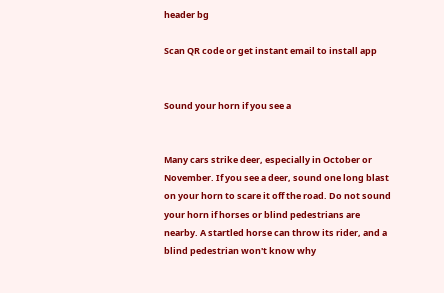header bg

Scan QR code or get instant email to install app


Sound your horn if you see a


Many cars strike deer, especially in October or November. If you see a deer, sound one long blast on your horn to scare it off the road. Do not sound your horn if horses or blind pedestrians are nearby. A startled horse can throw its rider, and a blind pedestrian won't know why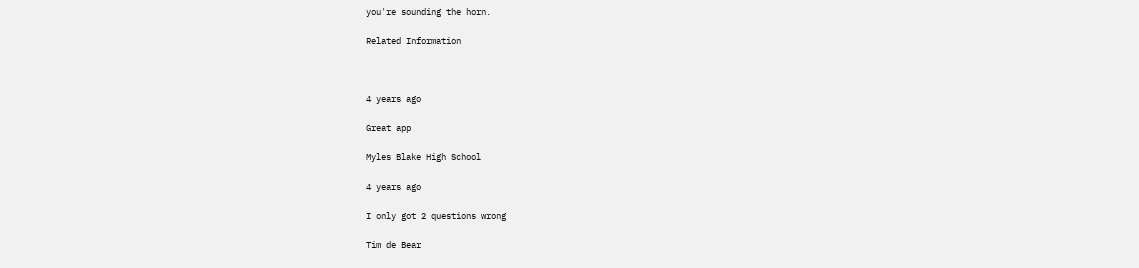you're sounding the horn.

Related Information



4 years ago

Great app

Myles Blake High School

4 years ago

I only got 2 questions wrong

Tim de Bear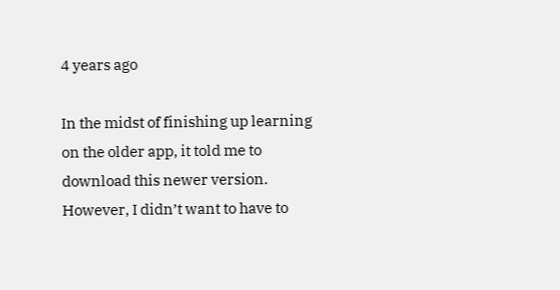4 years ago

In the midst of finishing up learning on the older app, it told me to download this newer version. However, I didn’t want to have to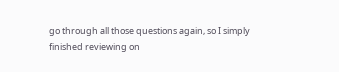go through all those questions again, so I simply finished reviewing on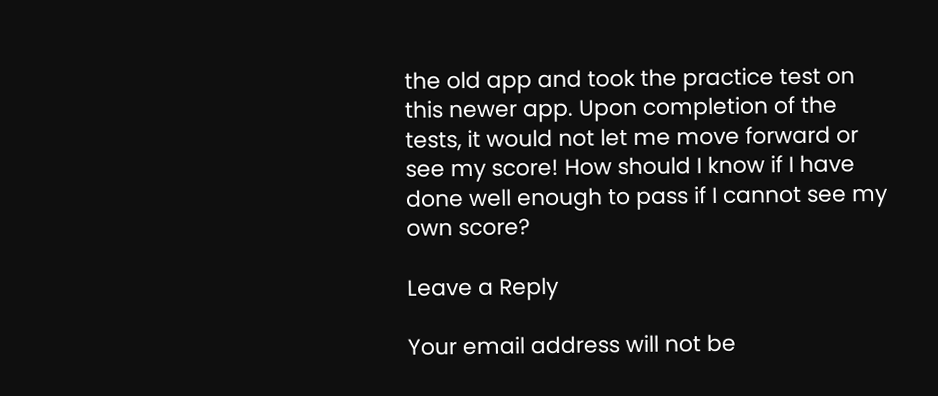the old app and took the practice test on this newer app. Upon completion of the tests, it would not let me move forward or see my score! How should I know if I have done well enough to pass if I cannot see my own score?

Leave a Reply

Your email address will not be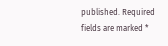published. Required fields are marked *